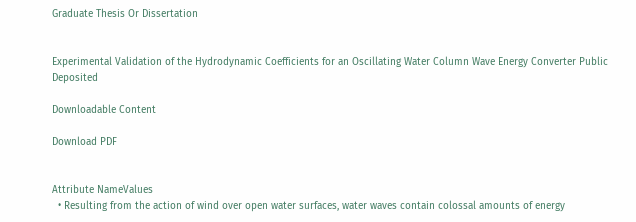Graduate Thesis Or Dissertation


Experimental Validation of the Hydrodynamic Coefficients for an Oscillating Water Column Wave Energy Converter Public Deposited

Downloadable Content

Download PDF


Attribute NameValues
  • Resulting from the action of wind over open water surfaces, water waves contain colossal amounts of energy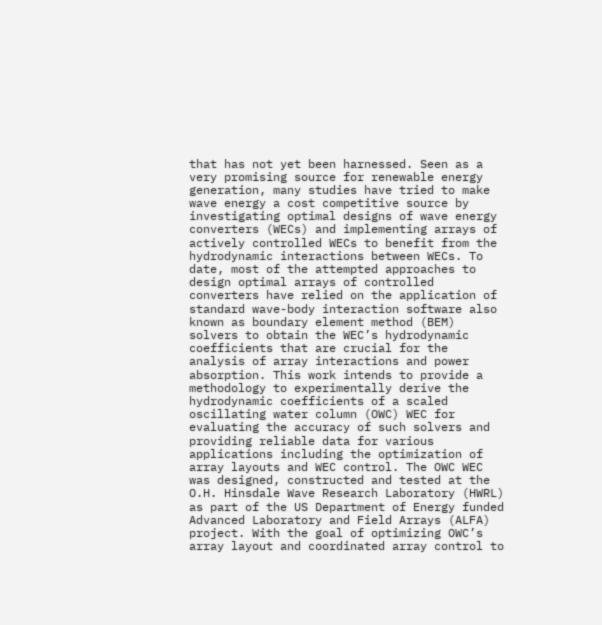that has not yet been harnessed. Seen as a very promising source for renewable energy generation, many studies have tried to make wave energy a cost competitive source by investigating optimal designs of wave energy converters (WECs) and implementing arrays of actively controlled WECs to benefit from the hydrodynamic interactions between WECs. To date, most of the attempted approaches to design optimal arrays of controlled converters have relied on the application of standard wave-body interaction software also known as boundary element method (BEM) solvers to obtain the WEC’s hydrodynamic coefficients that are crucial for the analysis of array interactions and power absorption. This work intends to provide a methodology to experimentally derive the hydrodynamic coefficients of a scaled oscillating water column (OWC) WEC for evaluating the accuracy of such solvers and providing reliable data for various applications including the optimization of array layouts and WEC control. The OWC WEC was designed, constructed and tested at the O.H. Hinsdale Wave Research Laboratory (HWRL) as part of the US Department of Energy funded Advanced Laboratory and Field Arrays (ALFA) project. With the goal of optimizing OWC’s array layout and coordinated array control to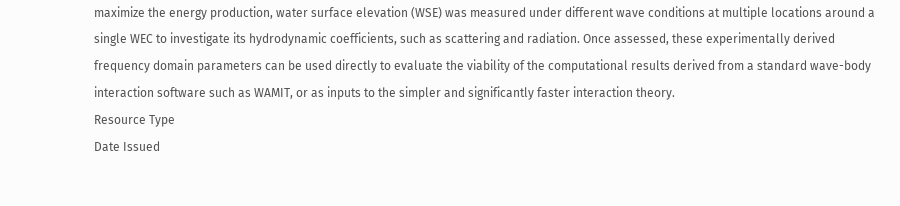maximize the energy production, water surface elevation (WSE) was measured under different wave conditions at multiple locations around a single WEC to investigate its hydrodynamic coefficients, such as scattering and radiation. Once assessed, these experimentally derived frequency domain parameters can be used directly to evaluate the viability of the computational results derived from a standard wave-body interaction software such as WAMIT, or as inputs to the simpler and significantly faster interaction theory.
Resource Type
Date Issued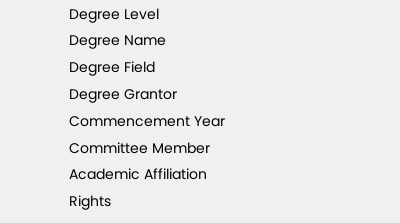Degree Level
Degree Name
Degree Field
Degree Grantor
Commencement Year
Committee Member
Academic Affiliation
Rights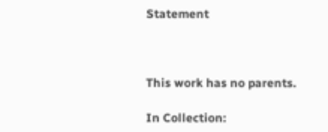Statement



This work has no parents.

In Collection: